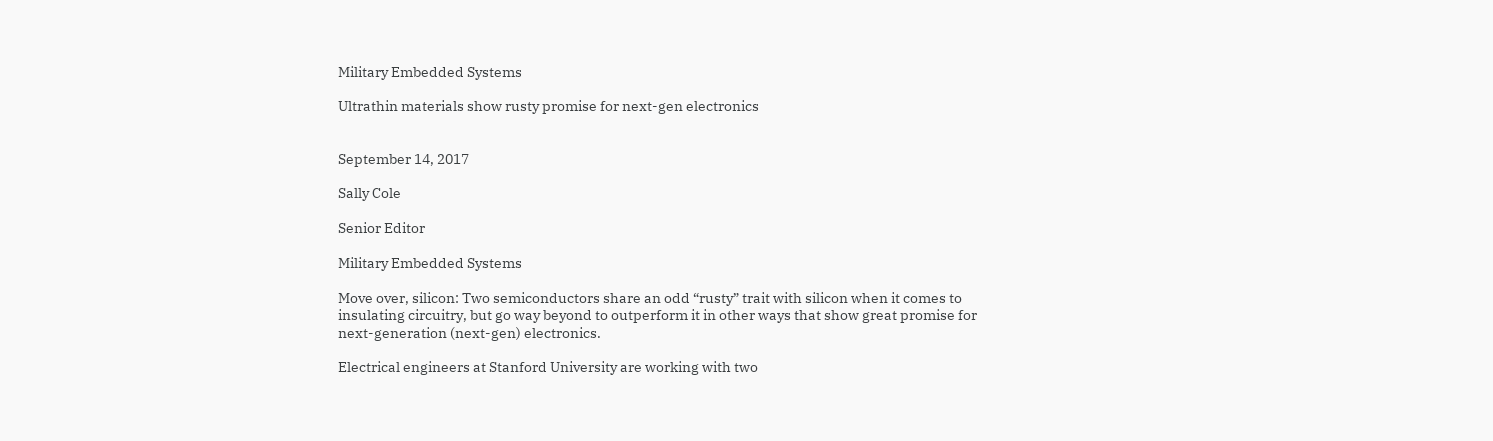Military Embedded Systems

Ultrathin materials show rusty promise for next-gen electronics


September 14, 2017

Sally Cole

Senior Editor

Military Embedded Systems

Move over, silicon: Two semiconductors share an odd “rusty” trait with silicon when it comes to insulating circuitry, but go way beyond to outperform it in other ways that show great promise for next-generation (next-gen) electronics.

Electrical engineers at Stanford University are working with two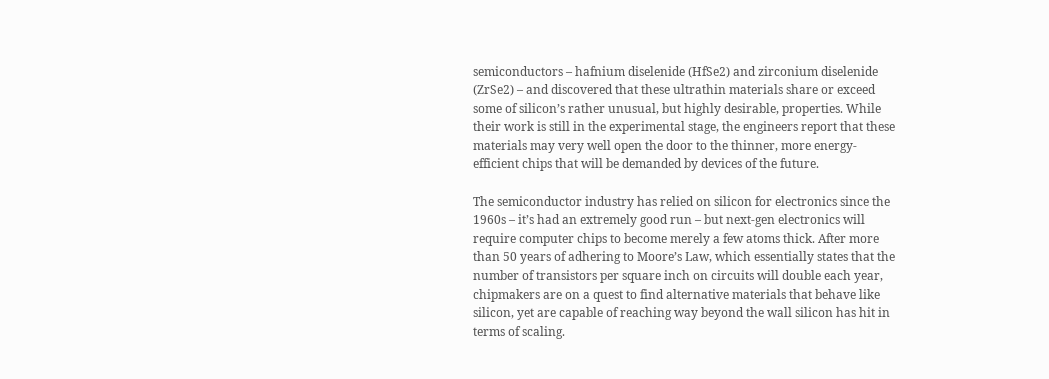semiconductors – hafnium diselenide (HfSe2) and zirconium diselenide (ZrSe2) – and discovered that these ultrathin materials share or exceed some of silicon’s rather unusual, but highly desirable, properties. While their work is still in the experimental stage, the engineers report that these materials may very well open the door to the thinner, more energy-efficient chips that will be demanded by devices of the future.

The semiconductor industry has relied on silicon for electronics since the 1960s – it’s had an extremely good run – but next-gen electronics will require computer chips to become merely a few atoms thick. After more than 50 years of adhering to Moore’s Law, which essentially states that the number of transistors per square inch on circuits will double each year, chipmakers are on a quest to find alternative materials that behave like silicon, yet are capable of reaching way beyond the wall silicon has hit in terms of scaling.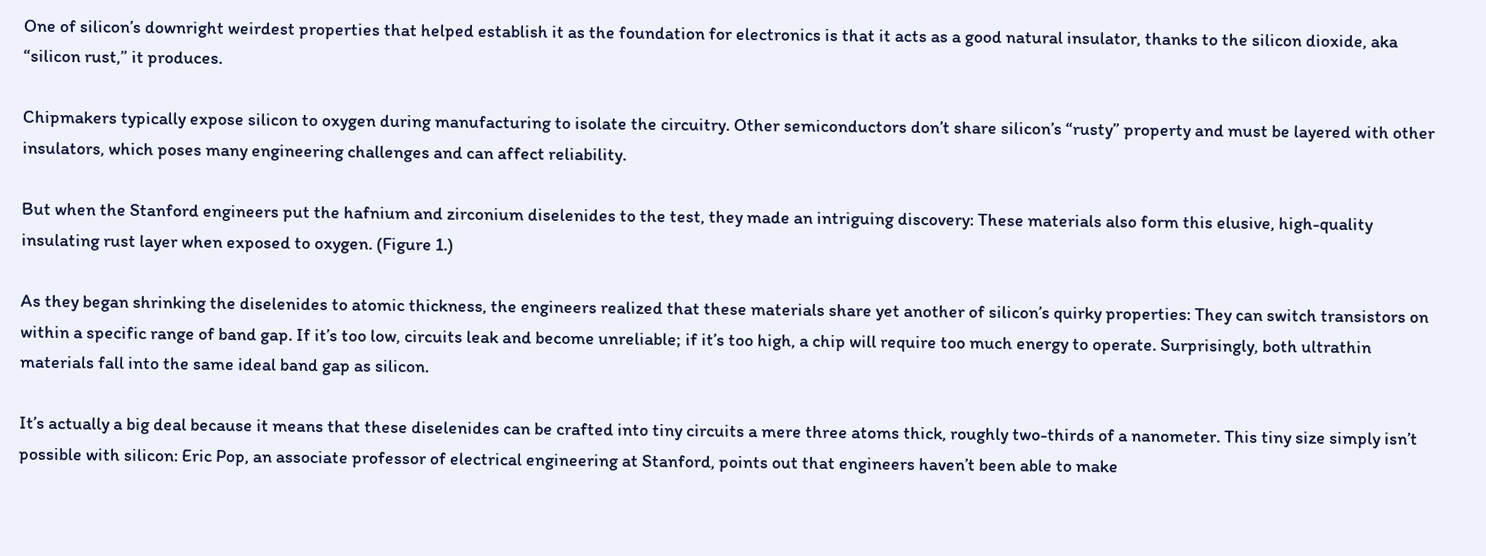One of silicon’s downright weirdest properties that helped establish it as the foundation for electronics is that it acts as a good natural insulator, thanks to the silicon dioxide, aka “silicon rust,” it produces.

Chipmakers typically expose silicon to oxygen during manufacturing to isolate the circuitry. Other semiconductors don’t share silicon’s “rusty” property and must be layered with other insulators, which poses many engineering challenges and can affect reliability.

But when the Stanford engineers put the hafnium and zirconium diselenides to the test, they made an intriguing discovery: These materials also form this elusive, high-quality insulating rust layer when exposed to oxygen. (Figure 1.)

As they began shrinking the diselenides to atomic thickness, the engineers realized that these materials share yet another of silicon’s quirky properties: They can switch transistors on within a specific range of band gap. If it’s too low, circuits leak and become unreliable; if it’s too high, a chip will require too much energy to operate. Surprisingly, both ultrathin materials fall into the same ideal band gap as silicon.

It’s actually a big deal because it means that these diselenides can be crafted into tiny circuits a mere three atoms thick, roughly two-thirds of a nanometer. This tiny size simply isn’t possible with silicon: Eric Pop, an associate professor of electrical engineering at Stanford, points out that engineers haven’t been able to make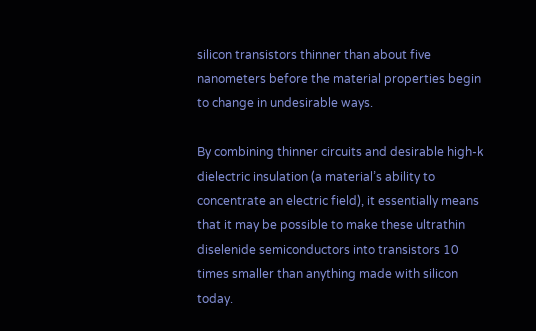silicon transistors thinner than about five nanometers before the material properties begin to change in undesirable ways.

By combining thinner circuits and desirable high-k dielectric insulation (a material’s ability to concentrate an electric field), it essentially means that it may be possible to make these ultrathin diselenide semiconductors into transistors 10 times smaller than anything made with silicon today.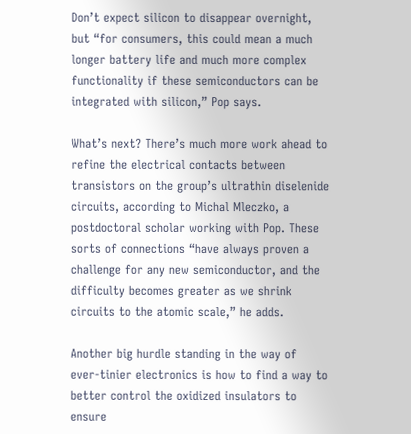Don’t expect silicon to disappear overnight, but “for consumers, this could mean a much longer battery life and much more complex functionality if these semiconductors can be integrated with silicon,” Pop says.

What’s next? There’s much more work ahead to refine the electrical contacts between transistors on the group’s ultrathin diselenide circuits, according to Michal Mleczko, a postdoctoral scholar working with Pop. These sorts of connections “have always proven a challenge for any new semiconductor, and the difficulty becomes greater as we shrink circuits to the atomic scale,” he adds.

Another big hurdle standing in the way of ever-tinier electronics is how to find a way to better control the oxidized insulators to ensure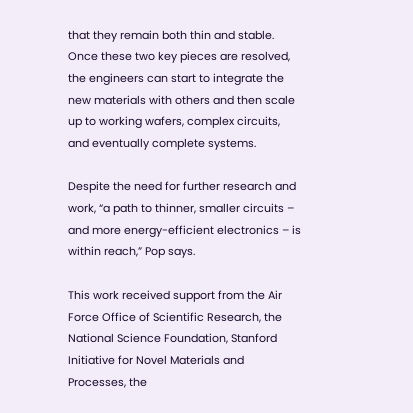that they remain both thin and stable. Once these two key pieces are resolved, the engineers can start to integrate the new materials with others and then scale up to working wafers, complex circuits, and eventually complete systems.

Despite the need for further research and work, “a path to thinner, smaller circuits – and more energy-efficient electronics – is within reach,” Pop says.

This work received support from the Air Force Office of Scientific Research, the National Science Foundation, Stanford Initiative for Novel Materials and Processes, the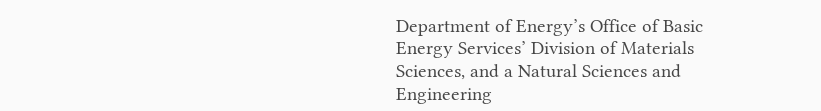Department of Energy’s Office of Basic Energy Services’ Division of Materials Sciences, and a Natural Sciences and Engineering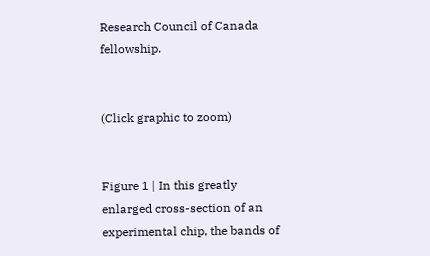Research Council of Canada fellowship.


(Click graphic to zoom)


Figure 1 | In this greatly enlarged cross-section of an experimental chip, the bands of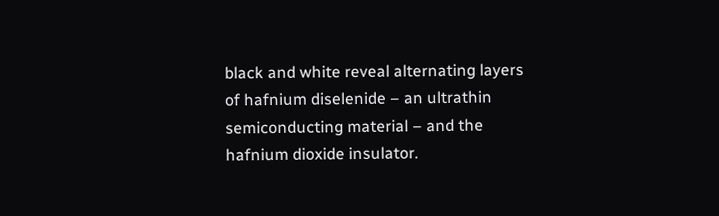black and white reveal alternating layers of hafnium diselenide – an ultrathin semiconducting material – and the hafnium dioxide insulator.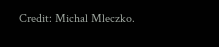Credit: Michal Mleczko.